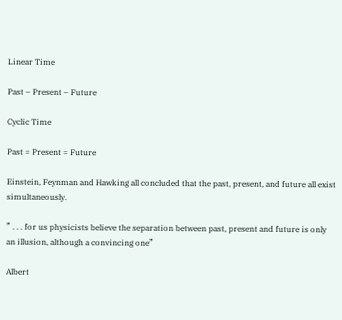Linear Time

Past – Present – Future

Cyclic Time

Past = Present = Future

Einstein, Feynman and Hawking all concluded that the past, present, and future all exist simultaneously.

” . . . for us physicists believe the separation between past, present and future is only an illusion, although a convincing one”

Albert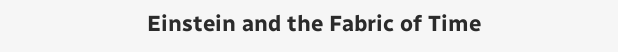Einstein and the Fabric of Time